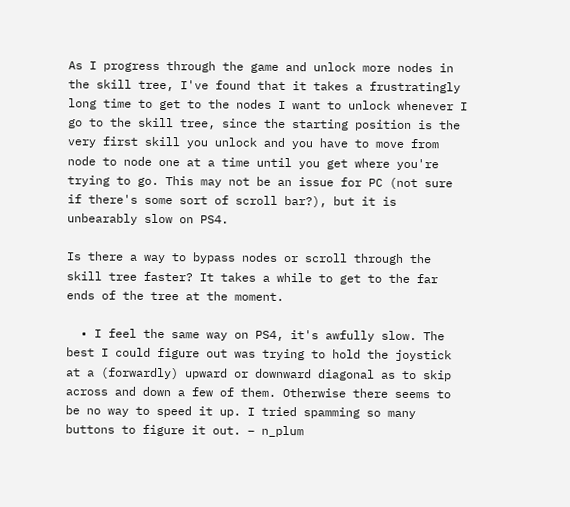As I progress through the game and unlock more nodes in the skill tree, I've found that it takes a frustratingly long time to get to the nodes I want to unlock whenever I go to the skill tree, since the starting position is the very first skill you unlock and you have to move from node to node one at a time until you get where you're trying to go. This may not be an issue for PC (not sure if there's some sort of scroll bar?), but it is unbearably slow on PS4.

Is there a way to bypass nodes or scroll through the skill tree faster? It takes a while to get to the far ends of the tree at the moment.

  • I feel the same way on PS4, it's awfully slow. The best I could figure out was trying to hold the joystick at a (forwardly) upward or downward diagonal as to skip across and down a few of them. Otherwise there seems to be no way to speed it up. I tried spamming so many buttons to figure it out. – n_plum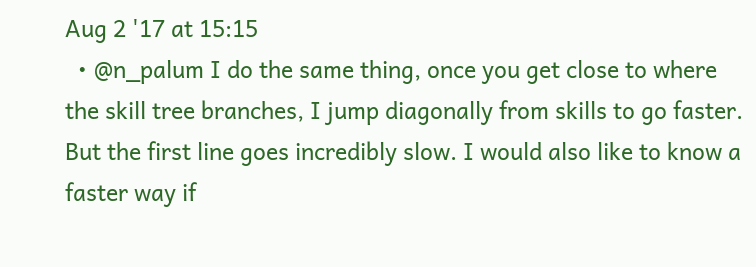Aug 2 '17 at 15:15
  • @n_palum I do the same thing, once you get close to where the skill tree branches, I jump diagonally from skills to go faster. But the first line goes incredibly slow. I would also like to know a faster way if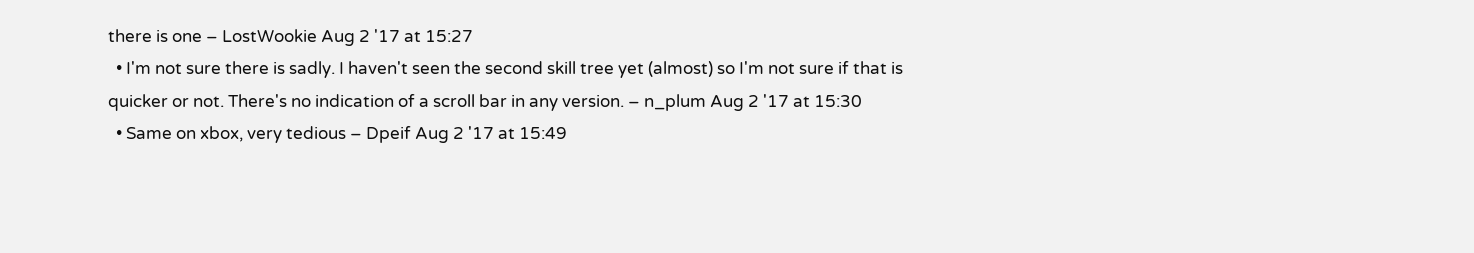there is one – LostWookie Aug 2 '17 at 15:27
  • I'm not sure there is sadly. I haven't seen the second skill tree yet (almost) so I'm not sure if that is quicker or not. There's no indication of a scroll bar in any version. – n_plum Aug 2 '17 at 15:30
  • Same on xbox, very tedious – Dpeif Aug 2 '17 at 15:49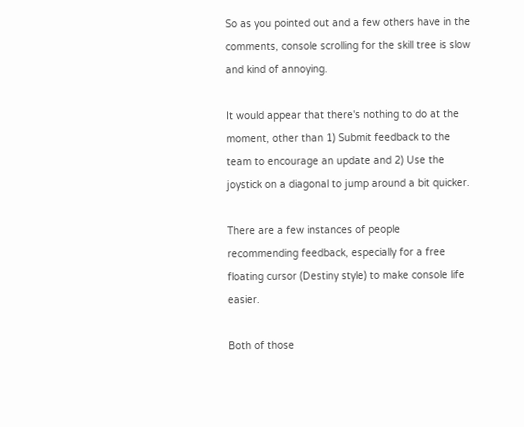So as you pointed out and a few others have in the comments, console scrolling for the skill tree is slow and kind of annoying.

It would appear that there's nothing to do at the moment, other than 1) Submit feedback to the team to encourage an update and 2) Use the joystick on a diagonal to jump around a bit quicker.

There are a few instances of people recommending feedback, especially for a free floating cursor (Destiny style) to make console life easier.

Both of those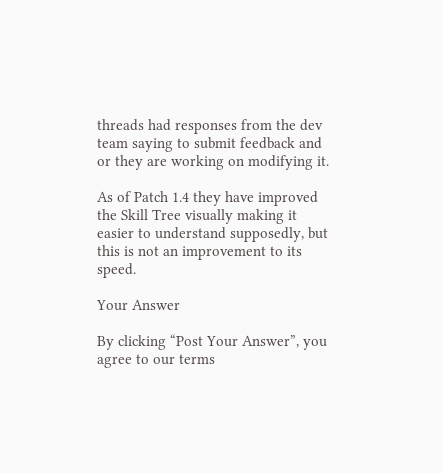threads had responses from the dev team saying to submit feedback and or they are working on modifying it.

As of Patch 1.4 they have improved the Skill Tree visually making it easier to understand supposedly, but this is not an improvement to its speed.

Your Answer

By clicking “Post Your Answer”, you agree to our terms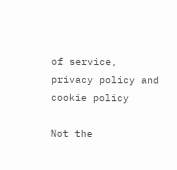of service, privacy policy and cookie policy

Not the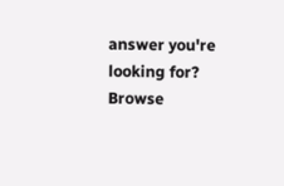answer you're looking for? Browse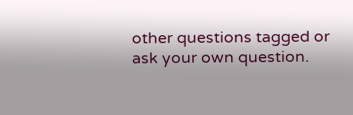other questions tagged or ask your own question.